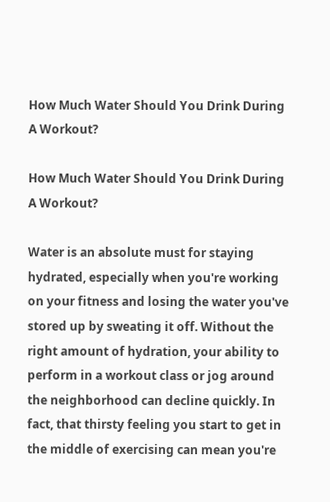How Much Water Should You Drink During A Workout?

How Much Water Should You Drink During A Workout?

Water is an absolute must for staying hydrated, especially when you're working on your fitness and losing the water you've stored up by sweating it off. Without the right amount of hydration, your ability to perform in a workout class or jog around the neighborhood can decline quickly. In fact, that thirsty feeling you start to get in the middle of exercising can mean you're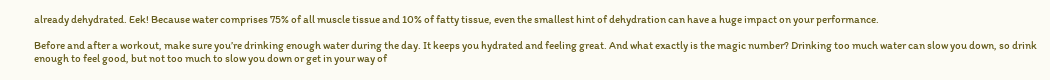already dehydrated. Eek! Because water comprises 75% of all muscle tissue and 10% of fatty tissue, even the smallest hint of dehydration can have a huge impact on your performance.

Before and after a workout, make sure you’re drinking enough water during the day. It keeps you hydrated and feeling great. And what exactly is the magic number? Drinking too much water can slow you down, so drink enough to feel good, but not too much to slow you down or get in your way of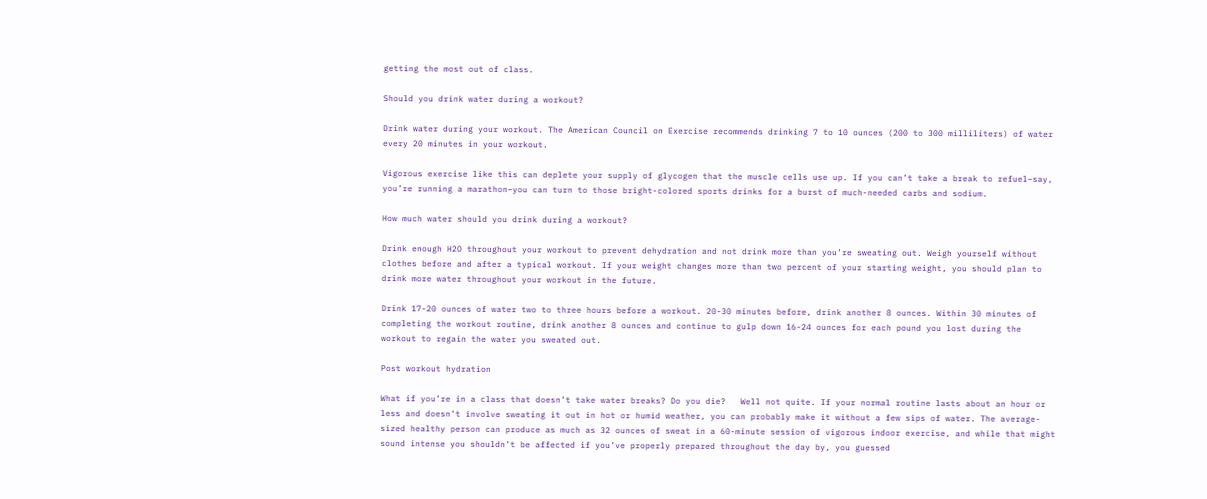getting the most out of class.

Should you drink water during a workout?

Drink water during your workout. The American Council on Exercise recommends drinking 7 to 10 ounces (200 to 300 milliliters) of water every 20 minutes in your workout.

Vigorous exercise like this can deplete your supply of glycogen that the muscle cells use up. If you can’t take a break to refuel–say, you’re running a marathon–you can turn to those bright-colored sports drinks for a burst of much-needed carbs and sodium.

How much water should you drink during a workout?

Drink enough H2O throughout your workout to prevent dehydration and not drink more than you’re sweating out. Weigh yourself without clothes before and after a typical workout. If your weight changes more than two percent of your starting weight, you should plan to drink more water throughout your workout in the future.

Drink 17-20 ounces of water two to three hours before a workout. 20-30 minutes before, drink another 8 ounces. Within 30 minutes of completing the workout routine, drink another 8 ounces and continue to gulp down 16-24 ounces for each pound you lost during the workout to regain the water you sweated out.

Post workout hydration

What if you’re in a class that doesn’t take water breaks? Do you die?   Well not quite. If your normal routine lasts about an hour or less and doesn’t involve sweating it out in hot or humid weather, you can probably make it without a few sips of water. The average-sized healthy person can produce as much as 32 ounces of sweat in a 60-minute session of vigorous indoor exercise, and while that might sound intense you shouldn’t be affected if you’ve properly prepared throughout the day by, you guessed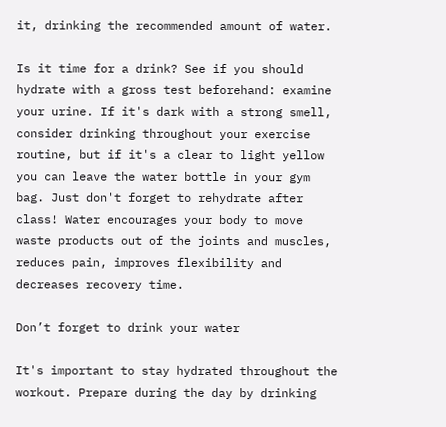it, drinking the recommended amount of water.

Is it time for a drink? See if you should hydrate with a gross test beforehand: examine your urine. If it's dark with a strong smell, consider drinking throughout your exercise routine, but if it's a clear to light yellow you can leave the water bottle in your gym bag. Just don't forget to rehydrate after class! Water encourages your body to move waste products out of the joints and muscles, reduces pain, improves flexibility and decreases recovery time.

Don’t forget to drink your water

It's important to stay hydrated throughout the workout. Prepare during the day by drinking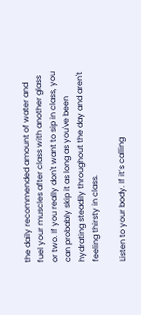the daily recommended amount of water and fuel your muscles after class with another glass or two. If you really don't want to sip in class, you can probably skip it as long as you've been hydrating steadily throughout the day and aren't feeling thirsty in class.

Listen to your body. If it’s calling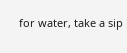for water, take a sip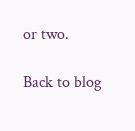or two.

Back to blog